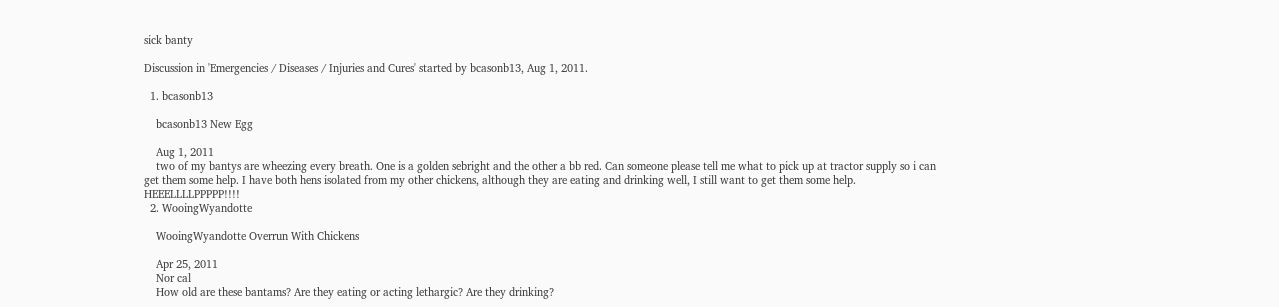sick banty

Discussion in 'Emergencies / Diseases / Injuries and Cures' started by bcasonb13, Aug 1, 2011.

  1. bcasonb13

    bcasonb13 New Egg

    Aug 1, 2011
    two of my bantys are wheezing every breath. One is a golden sebright and the other a bb red. Can someone please tell me what to pick up at tractor supply so i can get them some help. I have both hens isolated from my other chickens, although they are eating and drinking well, I still want to get them some help. HEEELLLLPPPPP!!!!
  2. WooingWyandotte

    WooingWyandotte Overrun With Chickens

    Apr 25, 2011
    Nor cal
    How old are these bantams? Are they eating or acting lethargic? Are they drinking?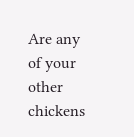Are any of your other chickens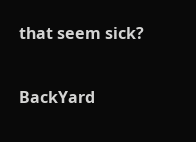that seem sick?

BackYard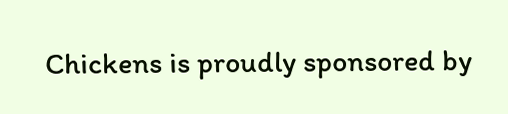Chickens is proudly sponsored by